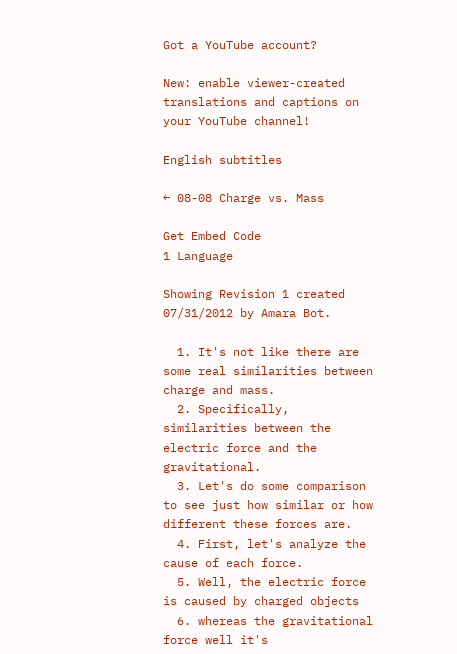Got a YouTube account?

New: enable viewer-created translations and captions on your YouTube channel!

English subtitles

← 08-08 Charge vs. Mass

Get Embed Code
1 Language

Showing Revision 1 created 07/31/2012 by Amara Bot.

  1. It's not like there are some real similarities between charge and mass.
  2. Specifically, similarities between the electric force and the gravitational.
  3. Let's do some comparison to see just how similar or how different these forces are.
  4. First, let's analyze the cause of each force.
  5. Well, the electric force is caused by charged objects
  6. whereas the gravitational force well it's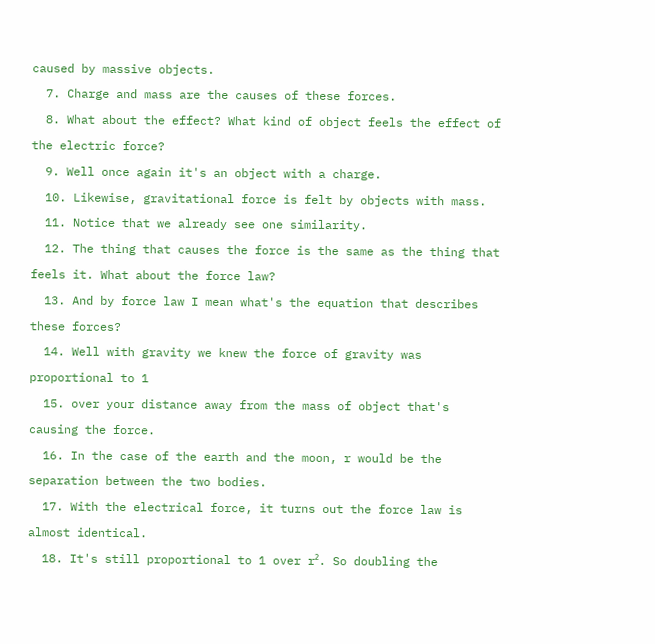caused by massive objects.
  7. Charge and mass are the causes of these forces.
  8. What about the effect? What kind of object feels the effect of the electric force?
  9. Well once again it's an object with a charge.
  10. Likewise, gravitational force is felt by objects with mass.
  11. Notice that we already see one similarity.
  12. The thing that causes the force is the same as the thing that feels it. What about the force law?
  13. And by force law I mean what's the equation that describes these forces?
  14. Well with gravity we knew the force of gravity was proportional to 1
  15. over your distance away from the mass of object that's causing the force.
  16. In the case of the earth and the moon, r would be the separation between the two bodies.
  17. With the electrical force, it turns out the force law is almost identical.
  18. It's still proportional to 1 over r². So doubling the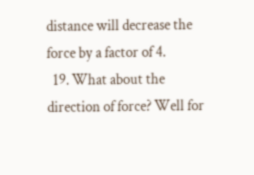distance will decrease the force by a factor of 4.
  19. What about the direction of force? Well for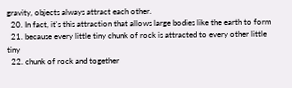gravity, objects always attract each other.
  20. In fact, it's this attraction that allows large bodies like the earth to form
  21. because every little tiny chunk of rock is attracted to every other little tiny
  22. chunk of rock and together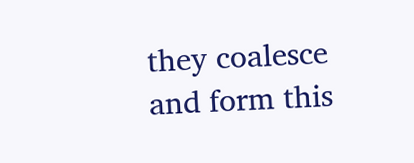they coalesce and form this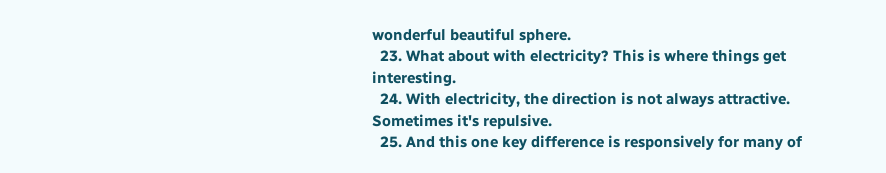wonderful beautiful sphere.
  23. What about with electricity? This is where things get interesting.
  24. With electricity, the direction is not always attractive. Sometimes it's repulsive.
  25. And this one key difference is responsively for many of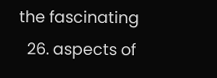the fascinating
  26. aspects of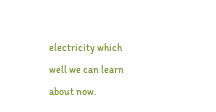electricity which well we can learn about now.